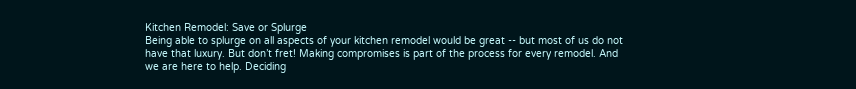Kitchen Remodel: Save or Splurge
Being able to splurge on all aspects of your kitchen remodel would be great -- but most of us do not have that luxury. But don’t fret! Making compromises is part of the process for every remodel. And we are here to help. Deciding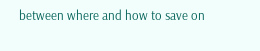between where and how to save on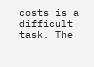costs is a difficult task. The